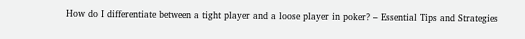How do I differentiate between a tight player and a loose player in poker? – Essential Tips and Strategies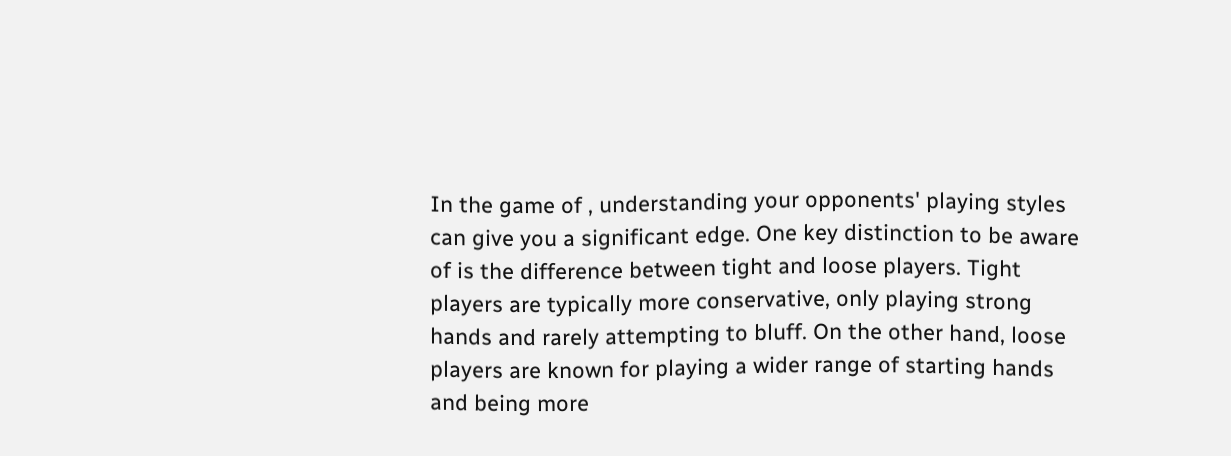In the game of , understanding your opponents' playing styles can give you a significant edge. One key distinction to be aware of is the difference between tight and loose players. Tight players are typically more conservative, only playing strong hands and rarely attempting to bluff. On the other hand, loose players are known for playing a wider range of starting hands and being more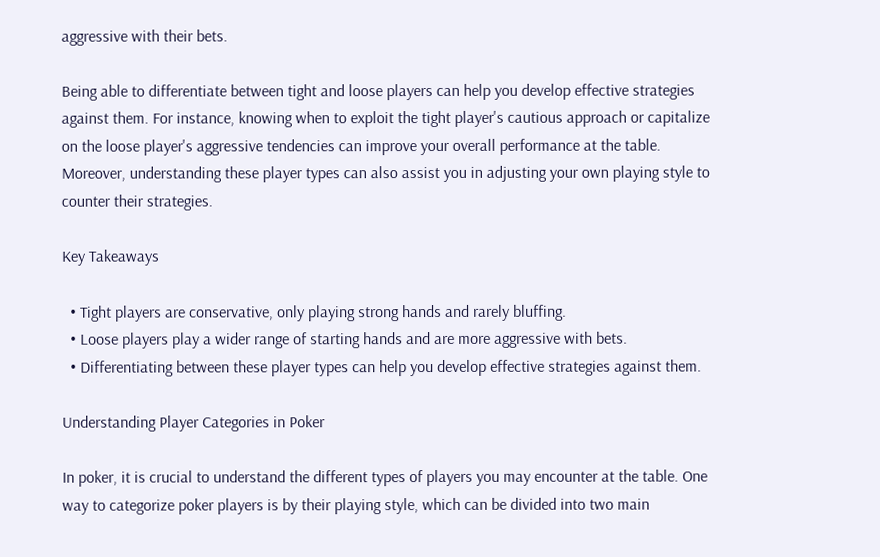aggressive with their bets.

Being able to differentiate between tight and loose players can help you develop effective strategies against them. For instance, knowing when to exploit the tight player's cautious approach or capitalize on the loose player's aggressive tendencies can improve your overall performance at the table. Moreover, understanding these player types can also assist you in adjusting your own playing style to counter their strategies.

Key Takeaways

  • Tight players are conservative, only playing strong hands and rarely bluffing.
  • Loose players play a wider range of starting hands and are more aggressive with bets.
  • Differentiating between these player types can help you develop effective strategies against them.

Understanding Player Categories in Poker

In poker, it is crucial to understand the different types of players you may encounter at the table. One way to categorize poker players is by their playing style, which can be divided into two main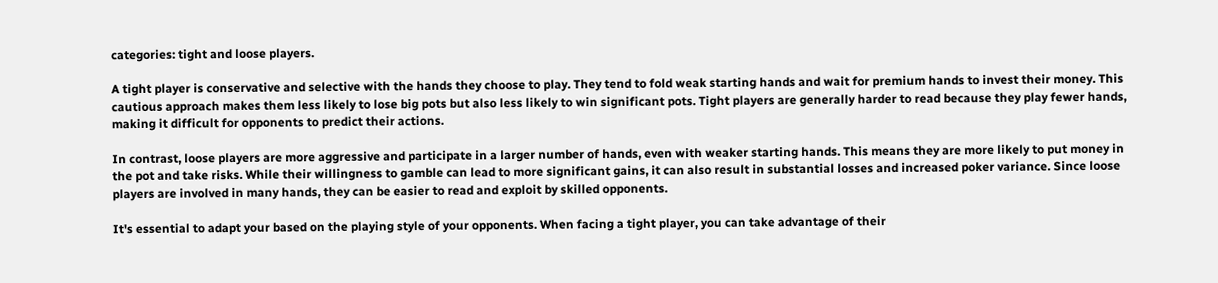categories: tight and loose players.

A tight player is conservative and selective with the hands they choose to play. They tend to fold weak starting hands and wait for premium hands to invest their money. This cautious approach makes them less likely to lose big pots but also less likely to win significant pots. Tight players are generally harder to read because they play fewer hands, making it difficult for opponents to predict their actions.

In contrast, loose players are more aggressive and participate in a larger number of hands, even with weaker starting hands. This means they are more likely to put money in the pot and take risks. While their willingness to gamble can lead to more significant gains, it can also result in substantial losses and increased poker variance. Since loose players are involved in many hands, they can be easier to read and exploit by skilled opponents.

It's essential to adapt your based on the playing style of your opponents. When facing a tight player, you can take advantage of their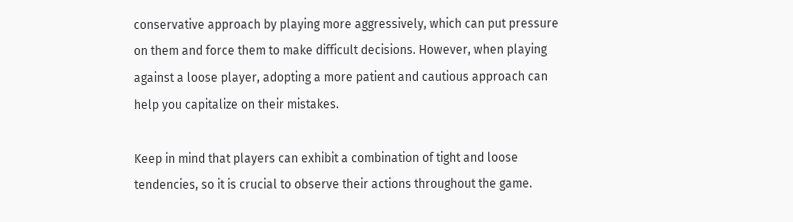conservative approach by playing more aggressively, which can put pressure on them and force them to make difficult decisions. However, when playing against a loose player, adopting a more patient and cautious approach can help you capitalize on their mistakes.

Keep in mind that players can exhibit a combination of tight and loose tendencies, so it is crucial to observe their actions throughout the game.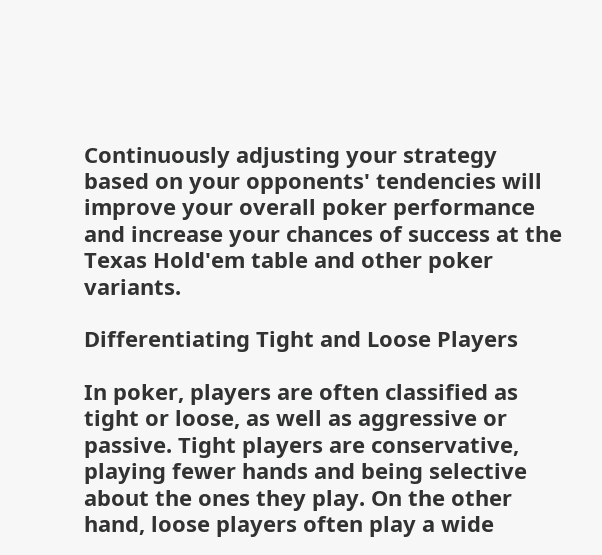Continuously adjusting your strategy based on your opponents' tendencies will improve your overall poker performance and increase your chances of success at the Texas Hold'em table and other poker variants.

Differentiating Tight and Loose Players

In poker, players are often classified as tight or loose, as well as aggressive or passive. Tight players are conservative, playing fewer hands and being selective about the ones they play. On the other hand, loose players often play a wide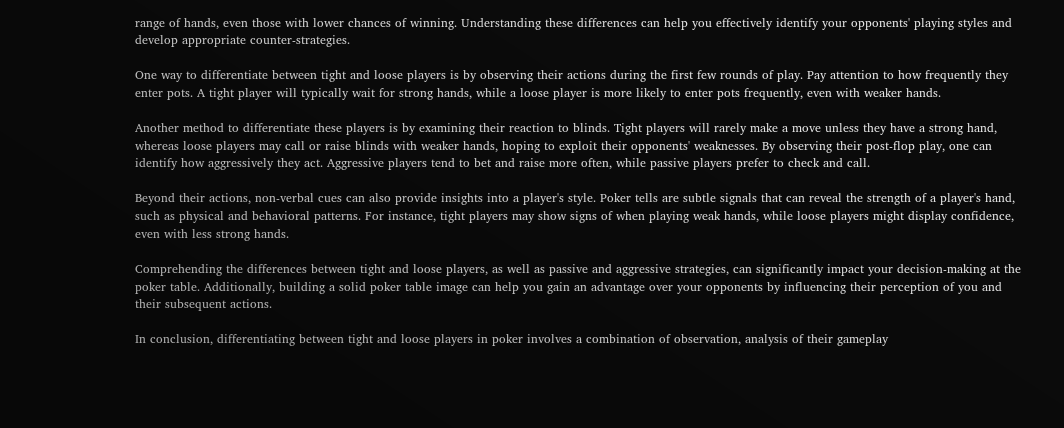range of hands, even those with lower chances of winning. Understanding these differences can help you effectively identify your opponents' playing styles and develop appropriate counter-strategies.

One way to differentiate between tight and loose players is by observing their actions during the first few rounds of play. Pay attention to how frequently they enter pots. A tight player will typically wait for strong hands, while a loose player is more likely to enter pots frequently, even with weaker hands.

Another method to differentiate these players is by examining their reaction to blinds. Tight players will rarely make a move unless they have a strong hand, whereas loose players may call or raise blinds with weaker hands, hoping to exploit their opponents' weaknesses. By observing their post-flop play, one can identify how aggressively they act. Aggressive players tend to bet and raise more often, while passive players prefer to check and call.

Beyond their actions, non-verbal cues can also provide insights into a player's style. Poker tells are subtle signals that can reveal the strength of a player's hand, such as physical and behavioral patterns. For instance, tight players may show signs of when playing weak hands, while loose players might display confidence, even with less strong hands.

Comprehending the differences between tight and loose players, as well as passive and aggressive strategies, can significantly impact your decision-making at the poker table. Additionally, building a solid poker table image can help you gain an advantage over your opponents by influencing their perception of you and their subsequent actions.

In conclusion, differentiating between tight and loose players in poker involves a combination of observation, analysis of their gameplay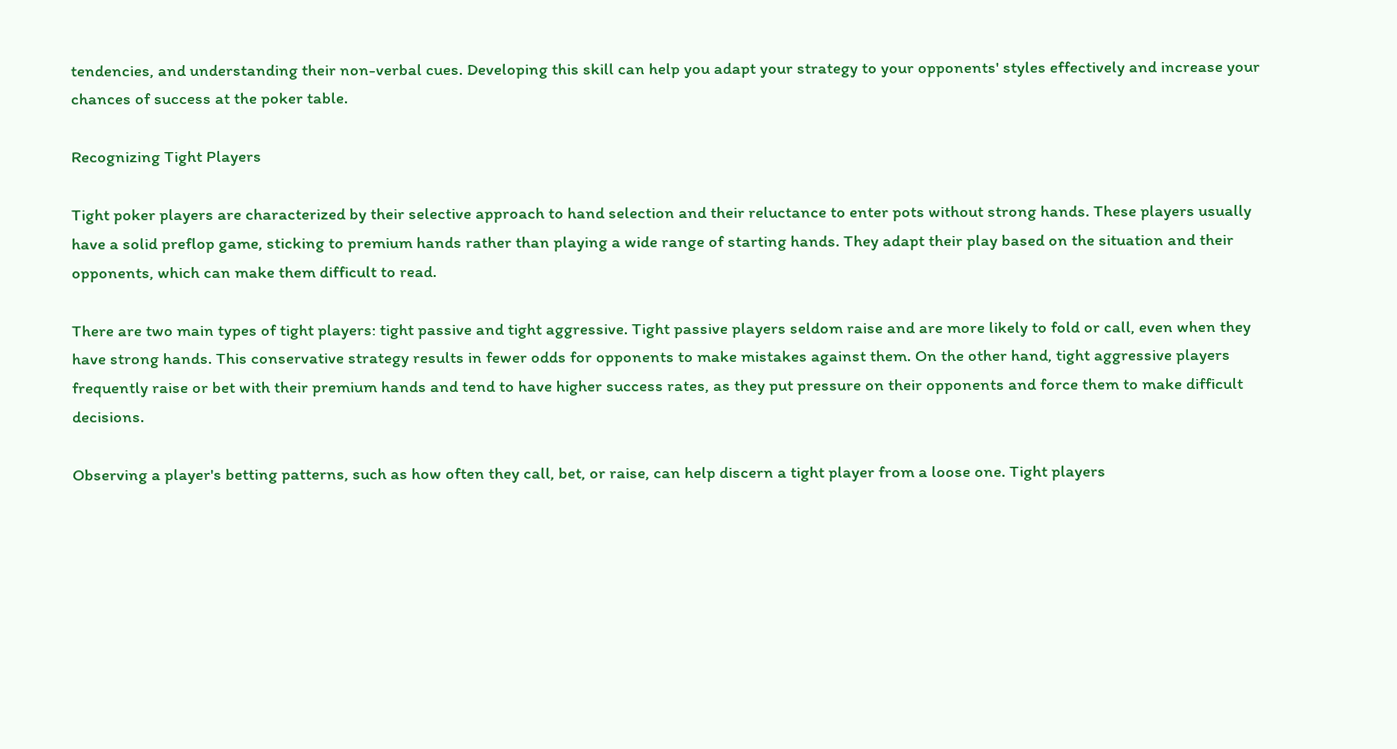tendencies, and understanding their non-verbal cues. Developing this skill can help you adapt your strategy to your opponents' styles effectively and increase your chances of success at the poker table.

Recognizing Tight Players

Tight poker players are characterized by their selective approach to hand selection and their reluctance to enter pots without strong hands. These players usually have a solid preflop game, sticking to premium hands rather than playing a wide range of starting hands. They adapt their play based on the situation and their opponents, which can make them difficult to read.

There are two main types of tight players: tight passive and tight aggressive. Tight passive players seldom raise and are more likely to fold or call, even when they have strong hands. This conservative strategy results in fewer odds for opponents to make mistakes against them. On the other hand, tight aggressive players frequently raise or bet with their premium hands and tend to have higher success rates, as they put pressure on their opponents and force them to make difficult decisions.

Observing a player's betting patterns, such as how often they call, bet, or raise, can help discern a tight player from a loose one. Tight players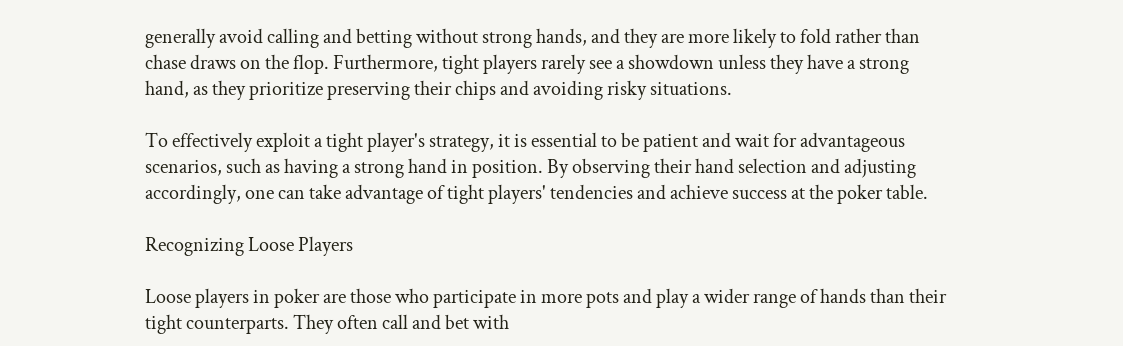generally avoid calling and betting without strong hands, and they are more likely to fold rather than chase draws on the flop. Furthermore, tight players rarely see a showdown unless they have a strong hand, as they prioritize preserving their chips and avoiding risky situations.

To effectively exploit a tight player's strategy, it is essential to be patient and wait for advantageous scenarios, such as having a strong hand in position. By observing their hand selection and adjusting accordingly, one can take advantage of tight players' tendencies and achieve success at the poker table.

Recognizing Loose Players

Loose players in poker are those who participate in more pots and play a wider range of hands than their tight counterparts. They often call and bet with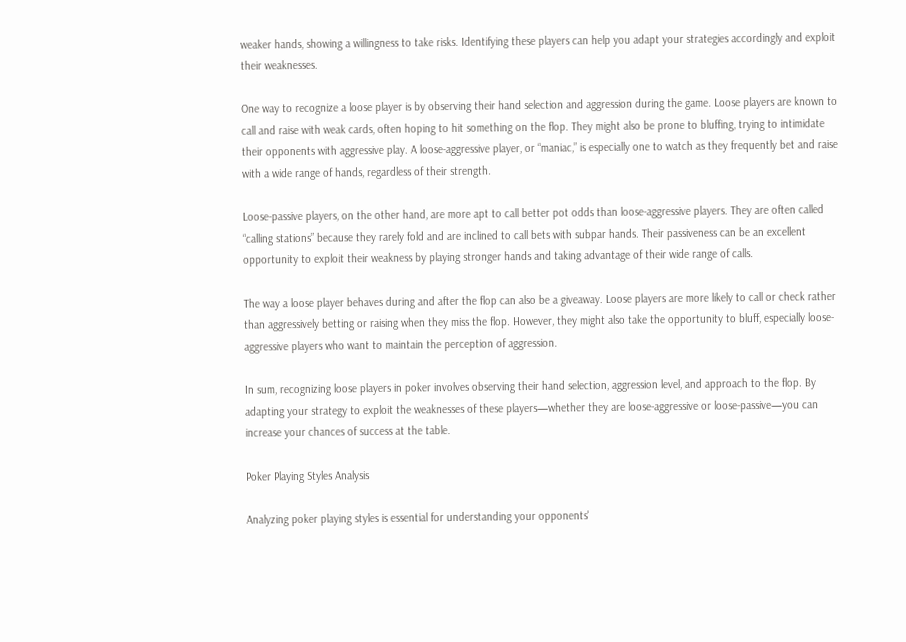weaker hands, showing a willingness to take risks. Identifying these players can help you adapt your strategies accordingly and exploit their weaknesses.

One way to recognize a loose player is by observing their hand selection and aggression during the game. Loose players are known to call and raise with weak cards, often hoping to hit something on the flop. They might also be prone to bluffing, trying to intimidate their opponents with aggressive play. A loose-aggressive player, or “maniac,” is especially one to watch as they frequently bet and raise with a wide range of hands, regardless of their strength.

Loose-passive players, on the other hand, are more apt to call better pot odds than loose-aggressive players. They are often called “calling stations” because they rarely fold and are inclined to call bets with subpar hands. Their passiveness can be an excellent opportunity to exploit their weakness by playing stronger hands and taking advantage of their wide range of calls.

The way a loose player behaves during and after the flop can also be a giveaway. Loose players are more likely to call or check rather than aggressively betting or raising when they miss the flop. However, they might also take the opportunity to bluff, especially loose-aggressive players who want to maintain the perception of aggression.

In sum, recognizing loose players in poker involves observing their hand selection, aggression level, and approach to the flop. By adapting your strategy to exploit the weaknesses of these players—whether they are loose-aggressive or loose-passive—you can increase your chances of success at the table.

Poker Playing Styles Analysis

Analyzing poker playing styles is essential for understanding your opponents'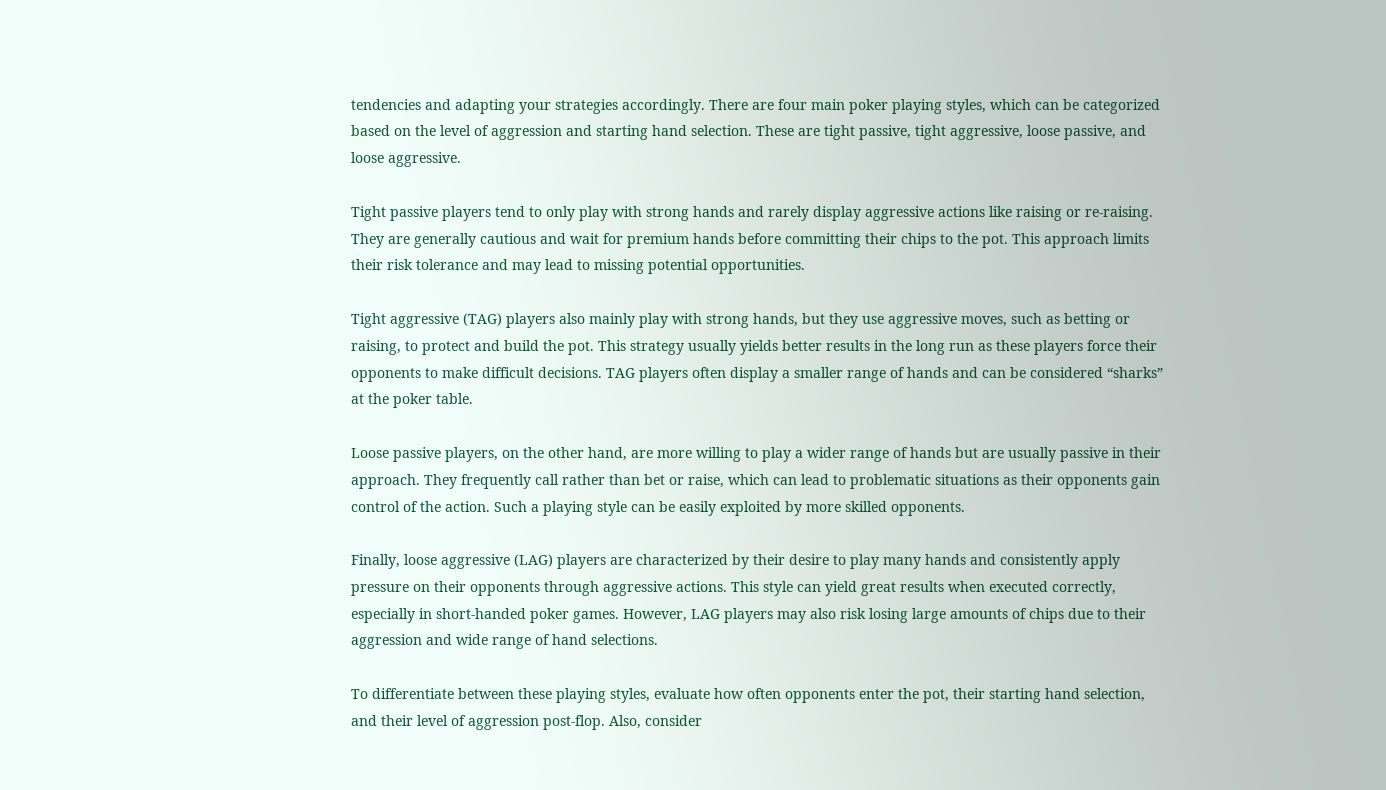tendencies and adapting your strategies accordingly. There are four main poker playing styles, which can be categorized based on the level of aggression and starting hand selection. These are tight passive, tight aggressive, loose passive, and loose aggressive.

Tight passive players tend to only play with strong hands and rarely display aggressive actions like raising or re-raising. They are generally cautious and wait for premium hands before committing their chips to the pot. This approach limits their risk tolerance and may lead to missing potential opportunities.

Tight aggressive (TAG) players also mainly play with strong hands, but they use aggressive moves, such as betting or raising, to protect and build the pot. This strategy usually yields better results in the long run as these players force their opponents to make difficult decisions. TAG players often display a smaller range of hands and can be considered “sharks” at the poker table.

Loose passive players, on the other hand, are more willing to play a wider range of hands but are usually passive in their approach. They frequently call rather than bet or raise, which can lead to problematic situations as their opponents gain control of the action. Such a playing style can be easily exploited by more skilled opponents.

Finally, loose aggressive (LAG) players are characterized by their desire to play many hands and consistently apply pressure on their opponents through aggressive actions. This style can yield great results when executed correctly, especially in short-handed poker games. However, LAG players may also risk losing large amounts of chips due to their aggression and wide range of hand selections.

To differentiate between these playing styles, evaluate how often opponents enter the pot, their starting hand selection, and their level of aggression post-flop. Also, consider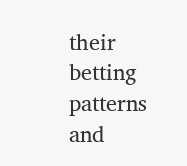their betting patterns and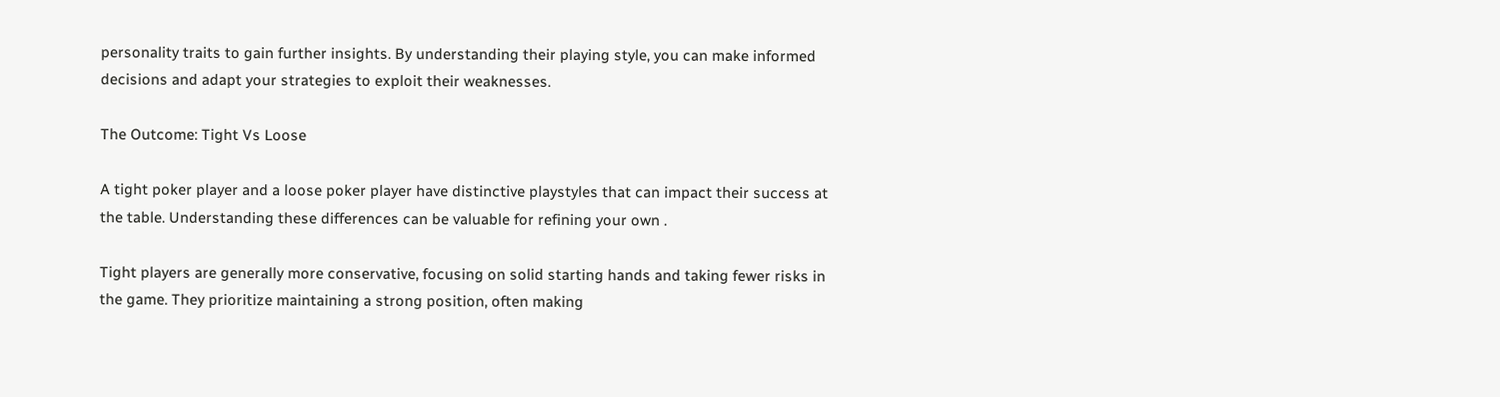personality traits to gain further insights. By understanding their playing style, you can make informed decisions and adapt your strategies to exploit their weaknesses.

The Outcome: Tight Vs Loose

A tight poker player and a loose poker player have distinctive playstyles that can impact their success at the table. Understanding these differences can be valuable for refining your own .

Tight players are generally more conservative, focusing on solid starting hands and taking fewer risks in the game. They prioritize maintaining a strong position, often making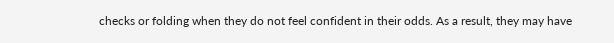checks or folding when they do not feel confident in their odds. As a result, they may have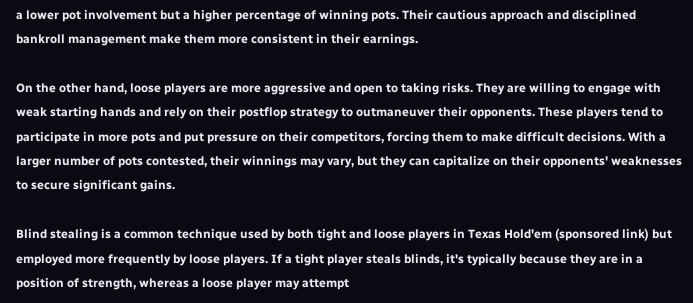a lower pot involvement but a higher percentage of winning pots. Their cautious approach and disciplined bankroll management make them more consistent in their earnings.

On the other hand, loose players are more aggressive and open to taking risks. They are willing to engage with weak starting hands and rely on their postflop strategy to outmaneuver their opponents. These players tend to participate in more pots and put pressure on their competitors, forcing them to make difficult decisions. With a larger number of pots contested, their winnings may vary, but they can capitalize on their opponents' weaknesses to secure significant gains.

Blind stealing is a common technique used by both tight and loose players in Texas Hold'em (sponsored link) but employed more frequently by loose players. If a tight player steals blinds, it's typically because they are in a position of strength, whereas a loose player may attempt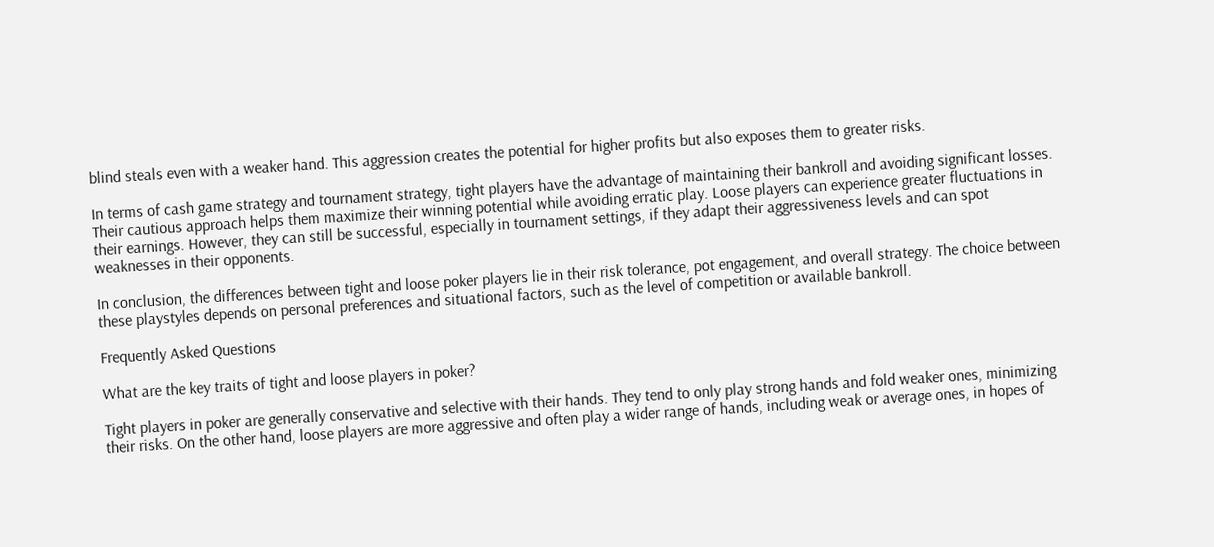blind steals even with a weaker hand. This aggression creates the potential for higher profits but also exposes them to greater risks.

In terms of cash game strategy and tournament strategy, tight players have the advantage of maintaining their bankroll and avoiding significant losses. Their cautious approach helps them maximize their winning potential while avoiding erratic play. Loose players can experience greater fluctuations in their earnings. However, they can still be successful, especially in tournament settings, if they adapt their aggressiveness levels and can spot weaknesses in their opponents.

In conclusion, the differences between tight and loose poker players lie in their risk tolerance, pot engagement, and overall strategy. The choice between these playstyles depends on personal preferences and situational factors, such as the level of competition or available bankroll.

Frequently Asked Questions

What are the key traits of tight and loose players in poker?

Tight players in poker are generally conservative and selective with their hands. They tend to only play strong hands and fold weaker ones, minimizing their risks. On the other hand, loose players are more aggressive and often play a wider range of hands, including weak or average ones, in hopes of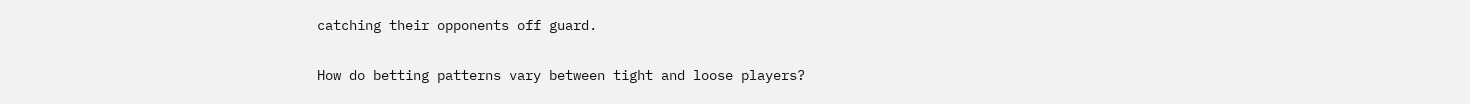catching their opponents off guard.

How do betting patterns vary between tight and loose players?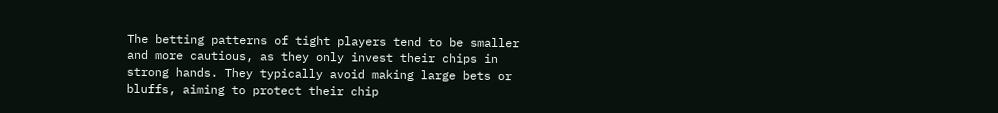The betting patterns of tight players tend to be smaller and more cautious, as they only invest their chips in strong hands. They typically avoid making large bets or bluffs, aiming to protect their chip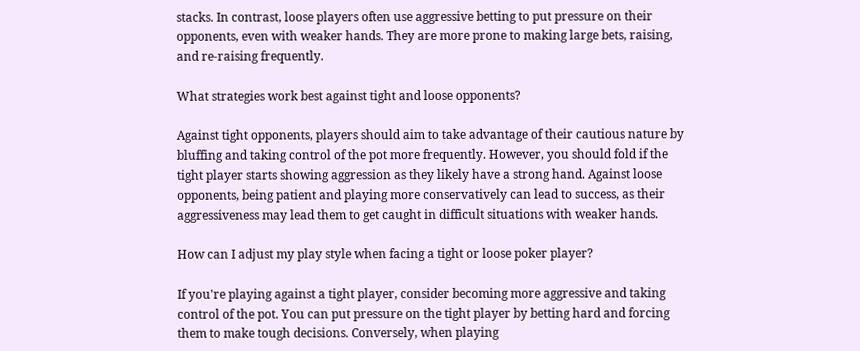stacks. In contrast, loose players often use aggressive betting to put pressure on their opponents, even with weaker hands. They are more prone to making large bets, raising, and re-raising frequently.

What strategies work best against tight and loose opponents?

Against tight opponents, players should aim to take advantage of their cautious nature by bluffing and taking control of the pot more frequently. However, you should fold if the tight player starts showing aggression as they likely have a strong hand. Against loose opponents, being patient and playing more conservatively can lead to success, as their aggressiveness may lead them to get caught in difficult situations with weaker hands.

How can I adjust my play style when facing a tight or loose poker player?

If you're playing against a tight player, consider becoming more aggressive and taking control of the pot. You can put pressure on the tight player by betting hard and forcing them to make tough decisions. Conversely, when playing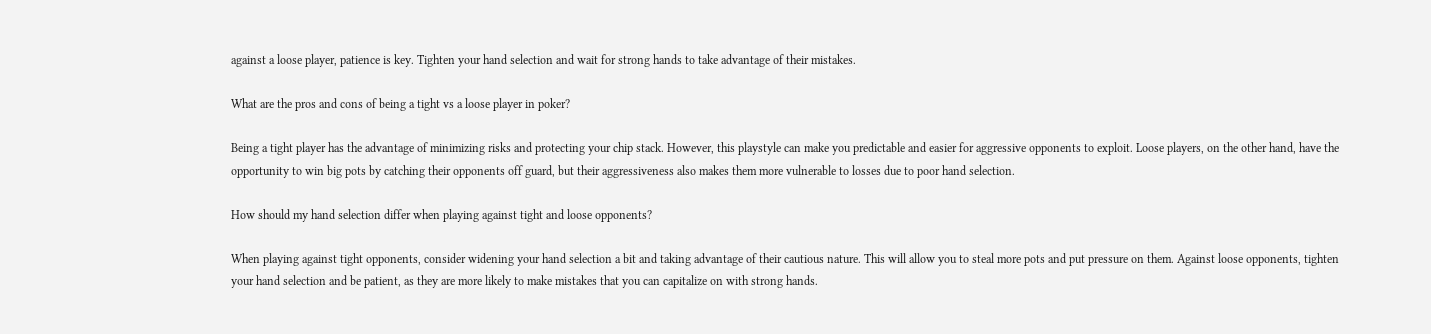against a loose player, patience is key. Tighten your hand selection and wait for strong hands to take advantage of their mistakes.

What are the pros and cons of being a tight vs a loose player in poker?

Being a tight player has the advantage of minimizing risks and protecting your chip stack. However, this playstyle can make you predictable and easier for aggressive opponents to exploit. Loose players, on the other hand, have the opportunity to win big pots by catching their opponents off guard, but their aggressiveness also makes them more vulnerable to losses due to poor hand selection.

How should my hand selection differ when playing against tight and loose opponents?

When playing against tight opponents, consider widening your hand selection a bit and taking advantage of their cautious nature. This will allow you to steal more pots and put pressure on them. Against loose opponents, tighten your hand selection and be patient, as they are more likely to make mistakes that you can capitalize on with strong hands.